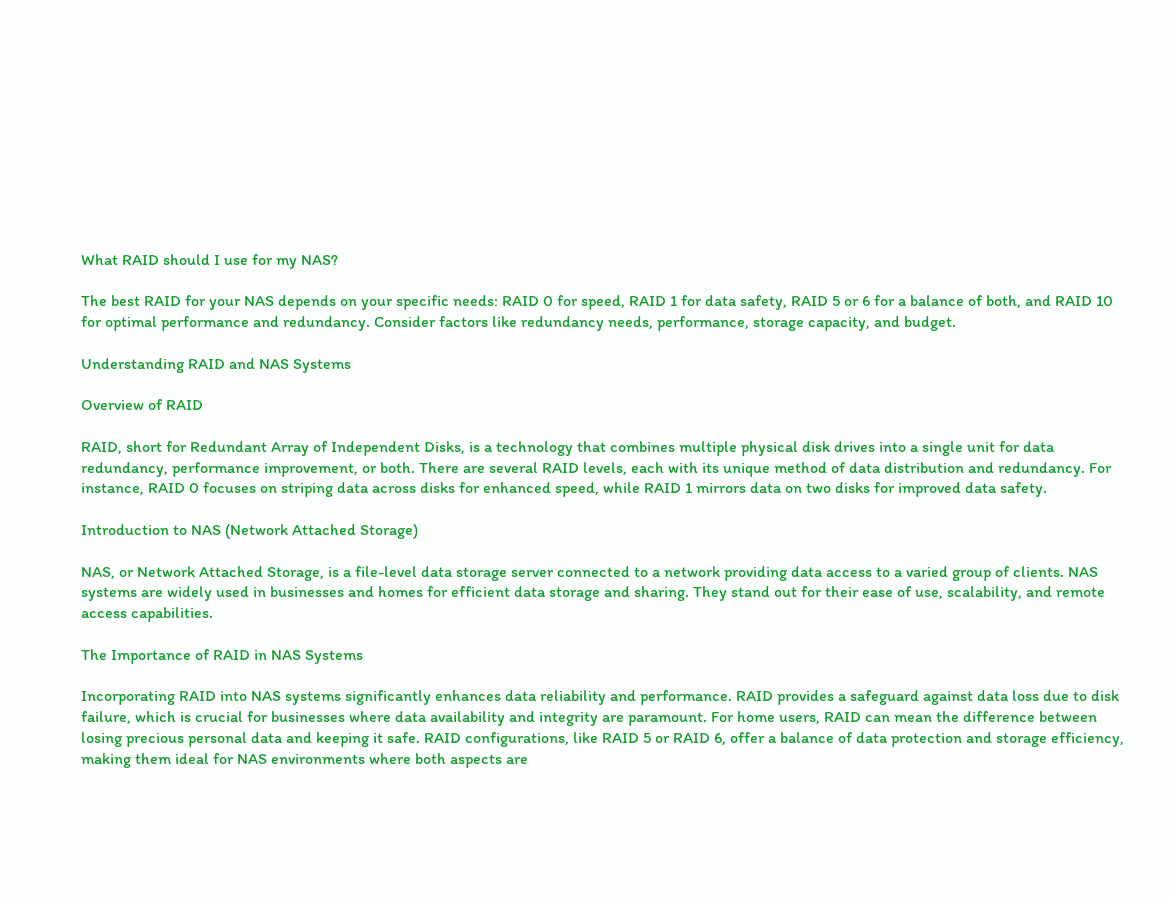What RAID should I use for my NAS?

The best RAID for your NAS depends on your specific needs: RAID 0 for speed, RAID 1 for data safety, RAID 5 or 6 for a balance of both, and RAID 10 for optimal performance and redundancy. Consider factors like redundancy needs, performance, storage capacity, and budget.

Understanding RAID and NAS Systems

Overview of RAID

RAID, short for Redundant Array of Independent Disks, is a technology that combines multiple physical disk drives into a single unit for data redundancy, performance improvement, or both. There are several RAID levels, each with its unique method of data distribution and redundancy. For instance, RAID 0 focuses on striping data across disks for enhanced speed, while RAID 1 mirrors data on two disks for improved data safety.

Introduction to NAS (Network Attached Storage)

NAS, or Network Attached Storage, is a file-level data storage server connected to a network providing data access to a varied group of clients. NAS systems are widely used in businesses and homes for efficient data storage and sharing. They stand out for their ease of use, scalability, and remote access capabilities.

The Importance of RAID in NAS Systems

Incorporating RAID into NAS systems significantly enhances data reliability and performance. RAID provides a safeguard against data loss due to disk failure, which is crucial for businesses where data availability and integrity are paramount. For home users, RAID can mean the difference between losing precious personal data and keeping it safe. RAID configurations, like RAID 5 or RAID 6, offer a balance of data protection and storage efficiency, making them ideal for NAS environments where both aspects are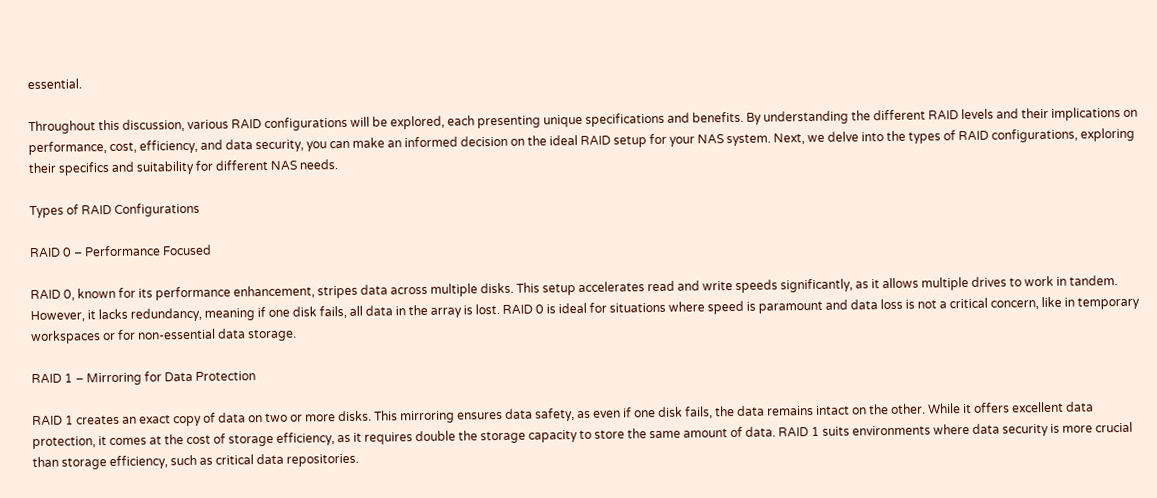essential.

Throughout this discussion, various RAID configurations will be explored, each presenting unique specifications and benefits. By understanding the different RAID levels and their implications on performance, cost, efficiency, and data security, you can make an informed decision on the ideal RAID setup for your NAS system. Next, we delve into the types of RAID configurations, exploring their specifics and suitability for different NAS needs.

Types of RAID Configurations

RAID 0 – Performance Focused

RAID 0, known for its performance enhancement, stripes data across multiple disks. This setup accelerates read and write speeds significantly, as it allows multiple drives to work in tandem. However, it lacks redundancy, meaning if one disk fails, all data in the array is lost. RAID 0 is ideal for situations where speed is paramount and data loss is not a critical concern, like in temporary workspaces or for non-essential data storage.

RAID 1 – Mirroring for Data Protection

RAID 1 creates an exact copy of data on two or more disks. This mirroring ensures data safety, as even if one disk fails, the data remains intact on the other. While it offers excellent data protection, it comes at the cost of storage efficiency, as it requires double the storage capacity to store the same amount of data. RAID 1 suits environments where data security is more crucial than storage efficiency, such as critical data repositories.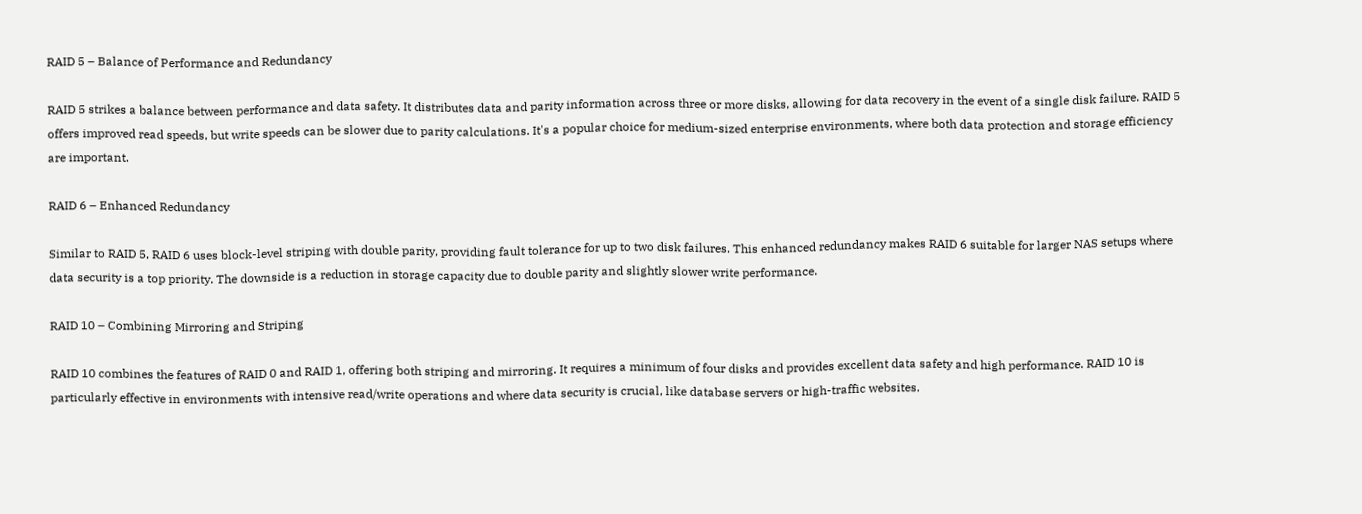RAID 5 – Balance of Performance and Redundancy

RAID 5 strikes a balance between performance and data safety. It distributes data and parity information across three or more disks, allowing for data recovery in the event of a single disk failure. RAID 5 offers improved read speeds, but write speeds can be slower due to parity calculations. It's a popular choice for medium-sized enterprise environments, where both data protection and storage efficiency are important.

RAID 6 – Enhanced Redundancy

Similar to RAID 5, RAID 6 uses block-level striping with double parity, providing fault tolerance for up to two disk failures. This enhanced redundancy makes RAID 6 suitable for larger NAS setups where data security is a top priority. The downside is a reduction in storage capacity due to double parity and slightly slower write performance.

RAID 10 – Combining Mirroring and Striping

RAID 10 combines the features of RAID 0 and RAID 1, offering both striping and mirroring. It requires a minimum of four disks and provides excellent data safety and high performance. RAID 10 is particularly effective in environments with intensive read/write operations and where data security is crucial, like database servers or high-traffic websites.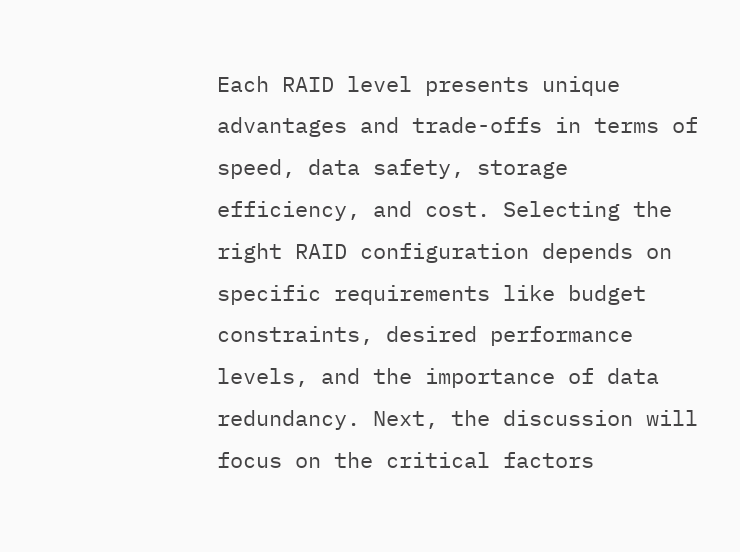Each RAID level presents unique advantages and trade-offs in terms of speed, data safety, storage efficiency, and cost. Selecting the right RAID configuration depends on specific requirements like budget constraints, desired performance levels, and the importance of data redundancy. Next, the discussion will focus on the critical factors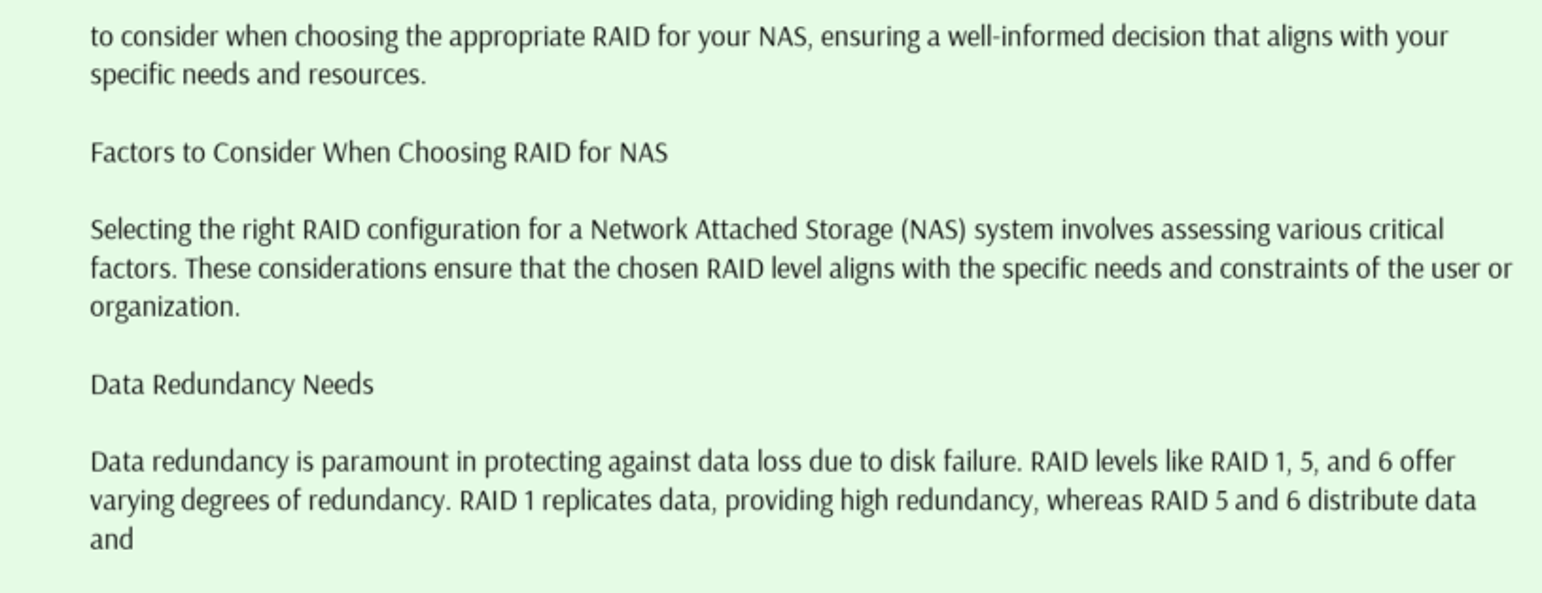to consider when choosing the appropriate RAID for your NAS, ensuring a well-informed decision that aligns with your specific needs and resources.

Factors to Consider When Choosing RAID for NAS

Selecting the right RAID configuration for a Network Attached Storage (NAS) system involves assessing various critical factors. These considerations ensure that the chosen RAID level aligns with the specific needs and constraints of the user or organization.

Data Redundancy Needs

Data redundancy is paramount in protecting against data loss due to disk failure. RAID levels like RAID 1, 5, and 6 offer varying degrees of redundancy. RAID 1 replicates data, providing high redundancy, whereas RAID 5 and 6 distribute data and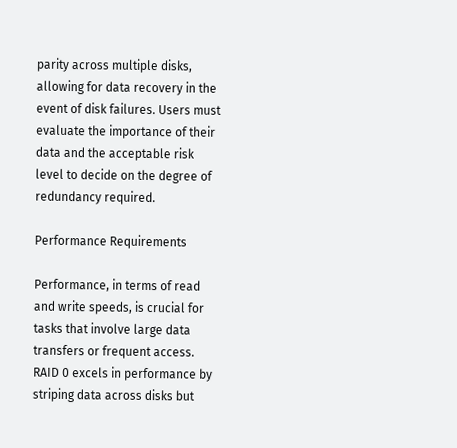parity across multiple disks, allowing for data recovery in the event of disk failures. Users must evaluate the importance of their data and the acceptable risk level to decide on the degree of redundancy required.

Performance Requirements

Performance, in terms of read and write speeds, is crucial for tasks that involve large data transfers or frequent access. RAID 0 excels in performance by striping data across disks but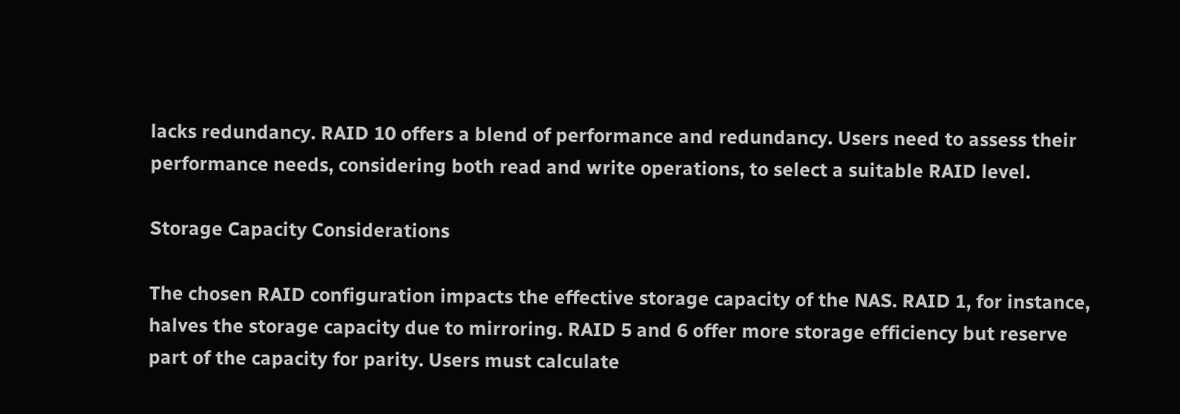lacks redundancy. RAID 10 offers a blend of performance and redundancy. Users need to assess their performance needs, considering both read and write operations, to select a suitable RAID level.

Storage Capacity Considerations

The chosen RAID configuration impacts the effective storage capacity of the NAS. RAID 1, for instance, halves the storage capacity due to mirroring. RAID 5 and 6 offer more storage efficiency but reserve part of the capacity for parity. Users must calculate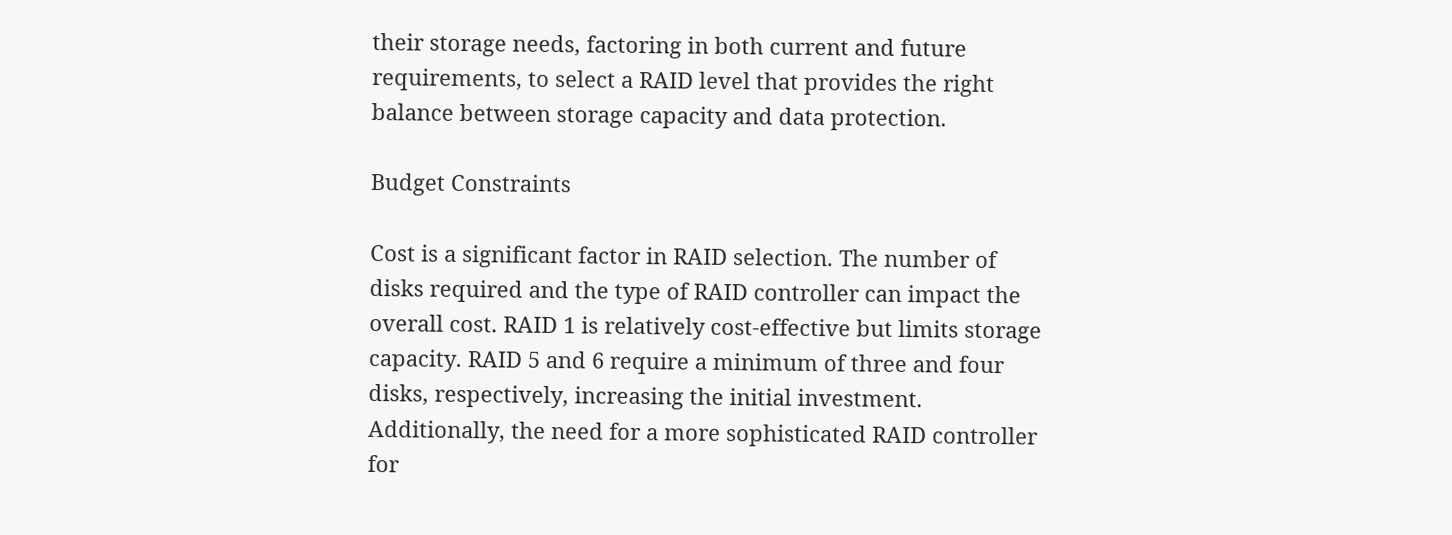their storage needs, factoring in both current and future requirements, to select a RAID level that provides the right balance between storage capacity and data protection.

Budget Constraints

Cost is a significant factor in RAID selection. The number of disks required and the type of RAID controller can impact the overall cost. RAID 1 is relatively cost-effective but limits storage capacity. RAID 5 and 6 require a minimum of three and four disks, respectively, increasing the initial investment. Additionally, the need for a more sophisticated RAID controller for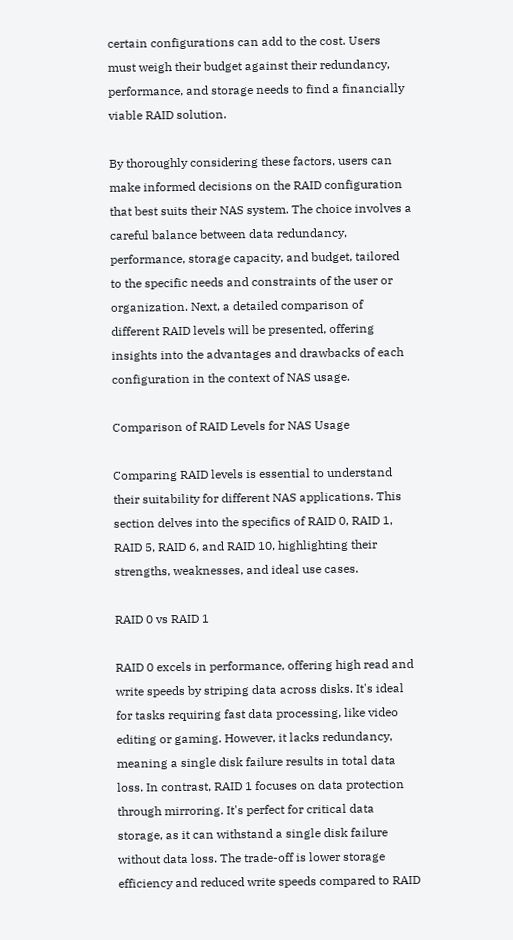certain configurations can add to the cost. Users must weigh their budget against their redundancy, performance, and storage needs to find a financially viable RAID solution.

By thoroughly considering these factors, users can make informed decisions on the RAID configuration that best suits their NAS system. The choice involves a careful balance between data redundancy, performance, storage capacity, and budget, tailored to the specific needs and constraints of the user or organization. Next, a detailed comparison of different RAID levels will be presented, offering insights into the advantages and drawbacks of each configuration in the context of NAS usage.

Comparison of RAID Levels for NAS Usage

Comparing RAID levels is essential to understand their suitability for different NAS applications. This section delves into the specifics of RAID 0, RAID 1, RAID 5, RAID 6, and RAID 10, highlighting their strengths, weaknesses, and ideal use cases.

RAID 0 vs RAID 1

RAID 0 excels in performance, offering high read and write speeds by striping data across disks. It's ideal for tasks requiring fast data processing, like video editing or gaming. However, it lacks redundancy, meaning a single disk failure results in total data loss. In contrast, RAID 1 focuses on data protection through mirroring. It's perfect for critical data storage, as it can withstand a single disk failure without data loss. The trade-off is lower storage efficiency and reduced write speeds compared to RAID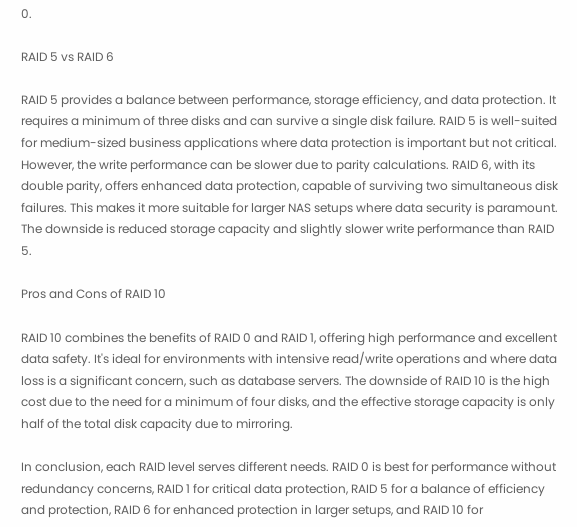0.

RAID 5 vs RAID 6

RAID 5 provides a balance between performance, storage efficiency, and data protection. It requires a minimum of three disks and can survive a single disk failure. RAID 5 is well-suited for medium-sized business applications where data protection is important but not critical. However, the write performance can be slower due to parity calculations. RAID 6, with its double parity, offers enhanced data protection, capable of surviving two simultaneous disk failures. This makes it more suitable for larger NAS setups where data security is paramount. The downside is reduced storage capacity and slightly slower write performance than RAID 5.

Pros and Cons of RAID 10

RAID 10 combines the benefits of RAID 0 and RAID 1, offering high performance and excellent data safety. It's ideal for environments with intensive read/write operations and where data loss is a significant concern, such as database servers. The downside of RAID 10 is the high cost due to the need for a minimum of four disks, and the effective storage capacity is only half of the total disk capacity due to mirroring.

In conclusion, each RAID level serves different needs. RAID 0 is best for performance without redundancy concerns, RAID 1 for critical data protection, RAID 5 for a balance of efficiency and protection, RAID 6 for enhanced protection in larger setups, and RAID 10 for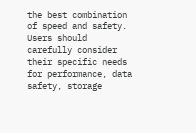the best combination of speed and safety. Users should carefully consider their specific needs for performance, data safety, storage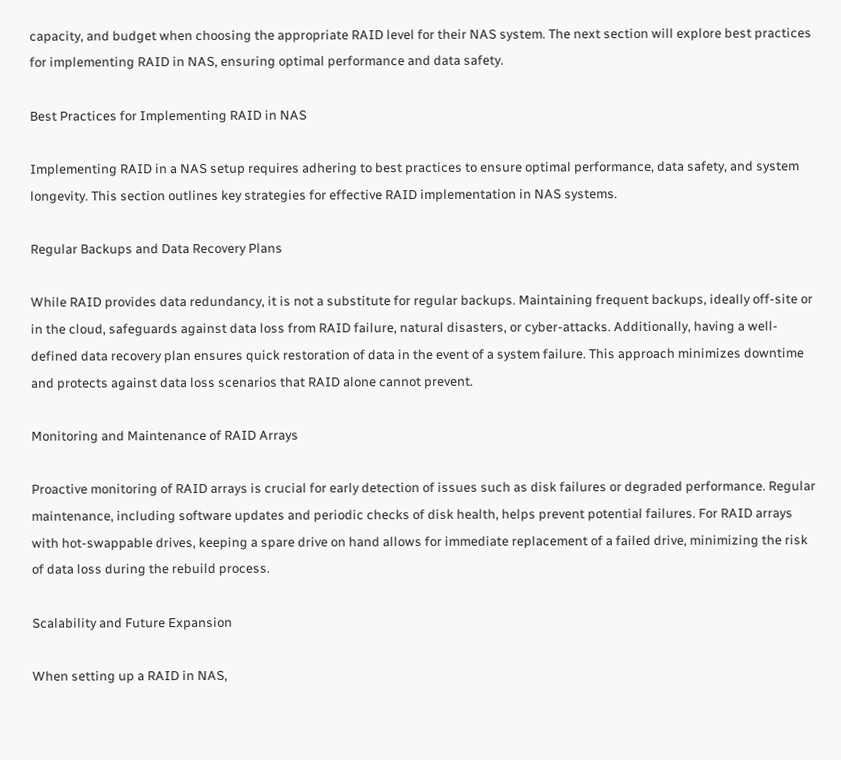capacity, and budget when choosing the appropriate RAID level for their NAS system. The next section will explore best practices for implementing RAID in NAS, ensuring optimal performance and data safety.

Best Practices for Implementing RAID in NAS

Implementing RAID in a NAS setup requires adhering to best practices to ensure optimal performance, data safety, and system longevity. This section outlines key strategies for effective RAID implementation in NAS systems.

Regular Backups and Data Recovery Plans

While RAID provides data redundancy, it is not a substitute for regular backups. Maintaining frequent backups, ideally off-site or in the cloud, safeguards against data loss from RAID failure, natural disasters, or cyber-attacks. Additionally, having a well-defined data recovery plan ensures quick restoration of data in the event of a system failure. This approach minimizes downtime and protects against data loss scenarios that RAID alone cannot prevent.

Monitoring and Maintenance of RAID Arrays

Proactive monitoring of RAID arrays is crucial for early detection of issues such as disk failures or degraded performance. Regular maintenance, including software updates and periodic checks of disk health, helps prevent potential failures. For RAID arrays with hot-swappable drives, keeping a spare drive on hand allows for immediate replacement of a failed drive, minimizing the risk of data loss during the rebuild process.

Scalability and Future Expansion

When setting up a RAID in NAS,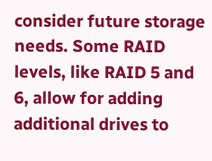consider future storage needs. Some RAID levels, like RAID 5 and 6, allow for adding additional drives to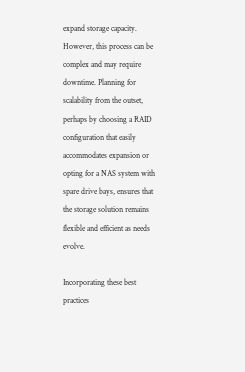expand storage capacity. However, this process can be complex and may require downtime. Planning for scalability from the outset, perhaps by choosing a RAID configuration that easily accommodates expansion or opting for a NAS system with spare drive bays, ensures that the storage solution remains flexible and efficient as needs evolve.

Incorporating these best practices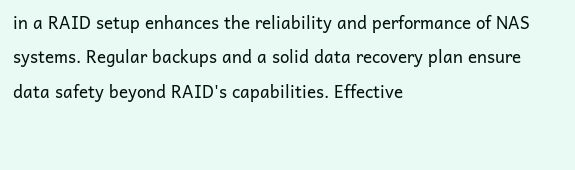in a RAID setup enhances the reliability and performance of NAS systems. Regular backups and a solid data recovery plan ensure data safety beyond RAID's capabilities. Effective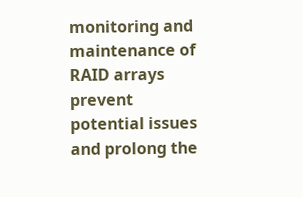monitoring and maintenance of RAID arrays prevent potential issues and prolong the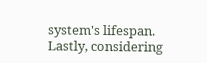system's lifespan. Lastly, considering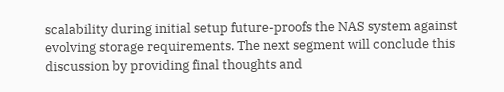scalability during initial setup future-proofs the NAS system against evolving storage requirements. The next segment will conclude this discussion by providing final thoughts and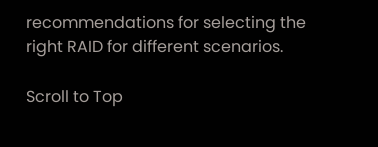recommendations for selecting the right RAID for different scenarios.

Scroll to Top